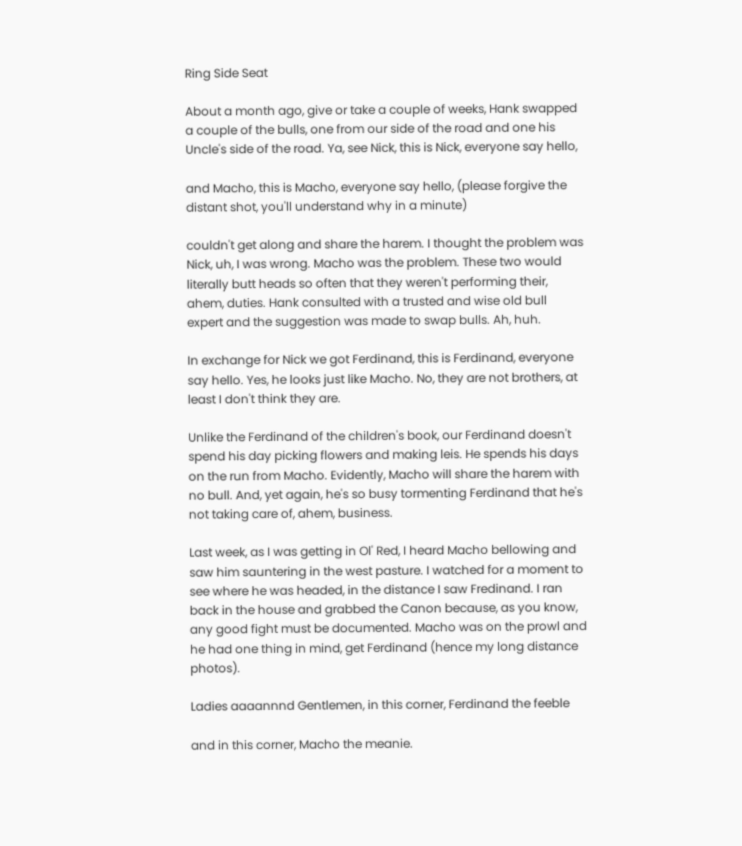Ring Side Seat

About a month ago, give or take a couple of weeks, Hank swapped a couple of the bulls, one from our side of the road and one his Uncle's side of the road. Ya, see Nick, this is Nick, everyone say hello,

and Macho, this is Macho, everyone say hello, (please forgive the distant shot, you'll understand why in a minute)

couldn't get along and share the harem. I thought the problem was Nick, uh, I was wrong. Macho was the problem. These two would literally butt heads so often that they weren't performing their, ahem, duties. Hank consulted with a trusted and wise old bull expert and the suggestion was made to swap bulls. Ah, huh.

In exchange for Nick we got Ferdinand, this is Ferdinand, everyone say hello. Yes, he looks just like Macho. No, they are not brothers, at least I don't think they are.

Unlike the Ferdinand of the children's book, our Ferdinand doesn't spend his day picking flowers and making leis. He spends his days on the run from Macho. Evidently, Macho will share the harem with no bull. And, yet again, he's so busy tormenting Ferdinand that he's not taking care of, ahem, business.

Last week, as I was getting in Ol' Red, I heard Macho bellowing and saw him sauntering in the west pasture. I watched for a moment to see where he was headed, in the distance I saw Fredinand. I ran back in the house and grabbed the Canon because, as you know, any good fight must be documented. Macho was on the prowl and he had one thing in mind, get Ferdinand (hence my long distance photos).

Ladies aaaannnd Gentlemen, in this corner, Ferdinand the feeble

and in this corner, Macho the meanie.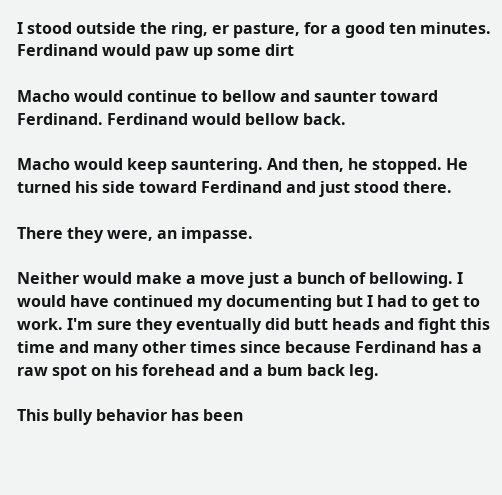I stood outside the ring, er pasture, for a good ten minutes. Ferdinand would paw up some dirt

Macho would continue to bellow and saunter toward Ferdinand. Ferdinand would bellow back.

Macho would keep sauntering. And then, he stopped. He turned his side toward Ferdinand and just stood there.

There they were, an impasse.

Neither would make a move just a bunch of bellowing. I would have continued my documenting but I had to get to work. I'm sure they eventually did butt heads and fight this time and many other times since because Ferdinand has a raw spot on his forehead and a bum back leg.

This bully behavior has been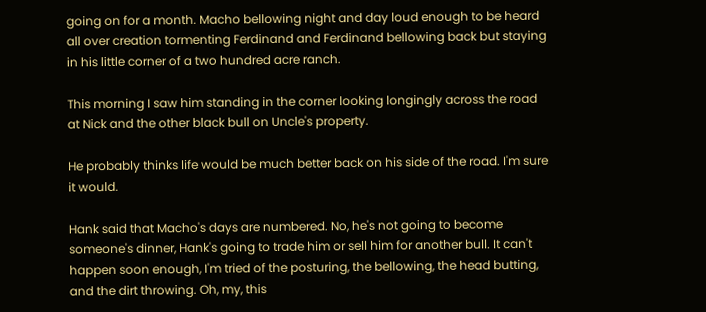going on for a month. Macho bellowing night and day loud enough to be heard all over creation tormenting Ferdinand and Ferdinand bellowing back but staying in his little corner of a two hundred acre ranch.

This morning I saw him standing in the corner looking longingly across the road at Nick and the other black bull on Uncle's property.

He probably thinks life would be much better back on his side of the road. I'm sure it would.

Hank said that Macho's days are numbered. No, he's not going to become someone's dinner, Hank's going to trade him or sell him for another bull. It can't happen soon enough, I'm tried of the posturing, the bellowing, the head butting, and the dirt throwing. Oh, my, this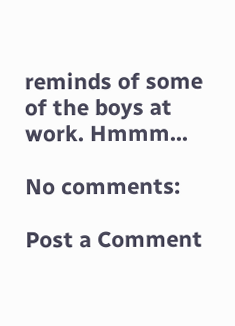reminds of some of the boys at work. Hmmm...

No comments:

Post a Comment